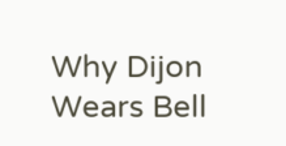Why Dijon Wears Bell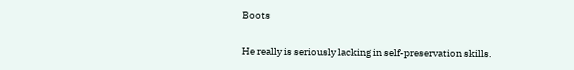Boots

He really is seriously lacking in self-preservation skills.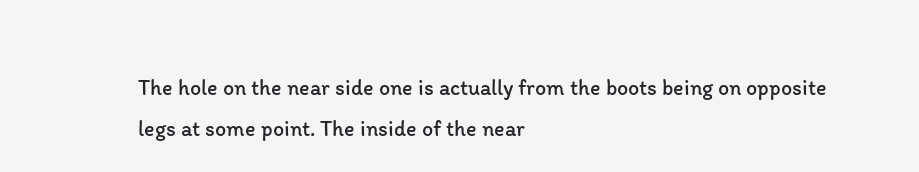The hole on the near side one is actually from the boots being on opposite legs at some point. The inside of the near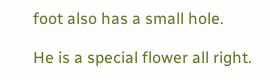foot also has a small hole.

He is a special flower all right.